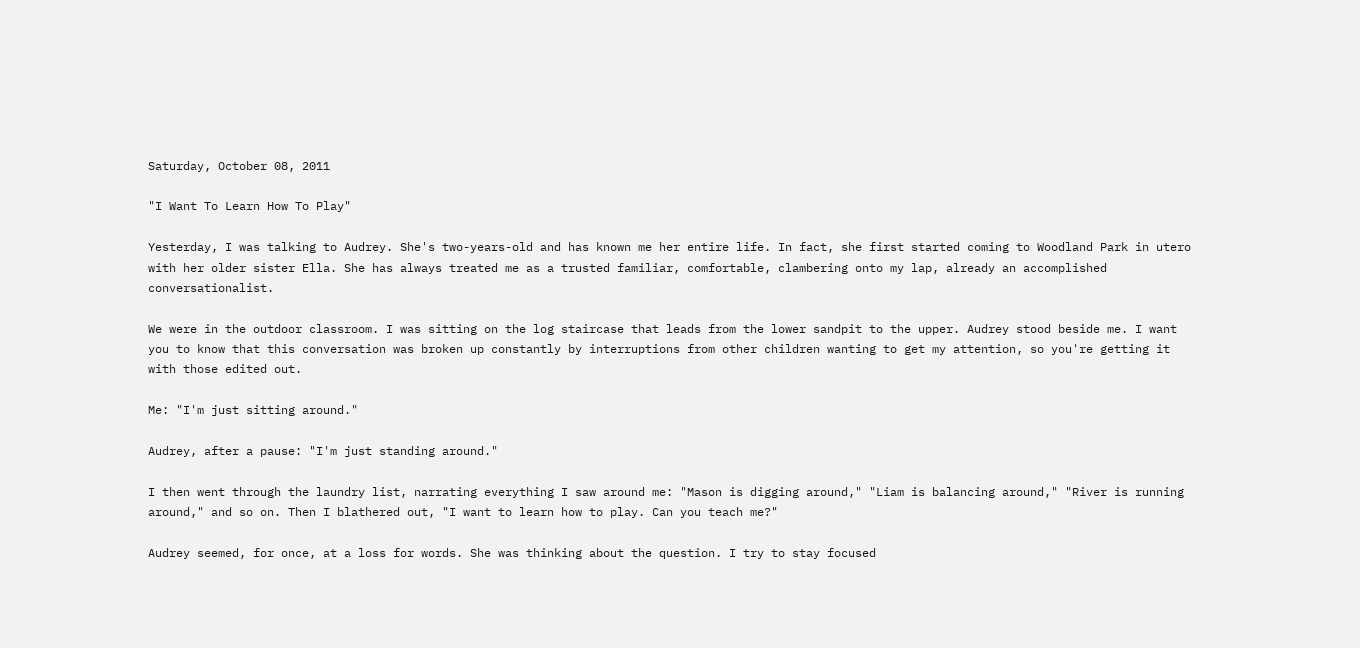Saturday, October 08, 2011

"I Want To Learn How To Play"

Yesterday, I was talking to Audrey. She's two-years-old and has known me her entire life. In fact, she first started coming to Woodland Park in utero with her older sister Ella. She has always treated me as a trusted familiar, comfortable, clambering onto my lap, already an accomplished conversationalist.

We were in the outdoor classroom. I was sitting on the log staircase that leads from the lower sandpit to the upper. Audrey stood beside me. I want you to know that this conversation was broken up constantly by interruptions from other children wanting to get my attention, so you're getting it with those edited out.

Me: "I'm just sitting around."

Audrey, after a pause: "I'm just standing around."

I then went through the laundry list, narrating everything I saw around me: "Mason is digging around," "Liam is balancing around," "River is running around," and so on. Then I blathered out, "I want to learn how to play. Can you teach me?"

Audrey seemed, for once, at a loss for words. She was thinking about the question. I try to stay focused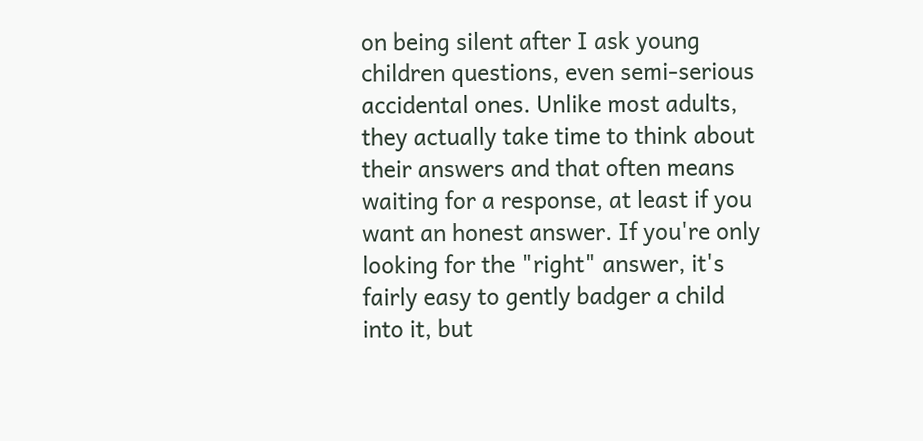on being silent after I ask young children questions, even semi-serious accidental ones. Unlike most adults, they actually take time to think about their answers and that often means waiting for a response, at least if you want an honest answer. If you're only looking for the "right" answer, it's fairly easy to gently badger a child into it, but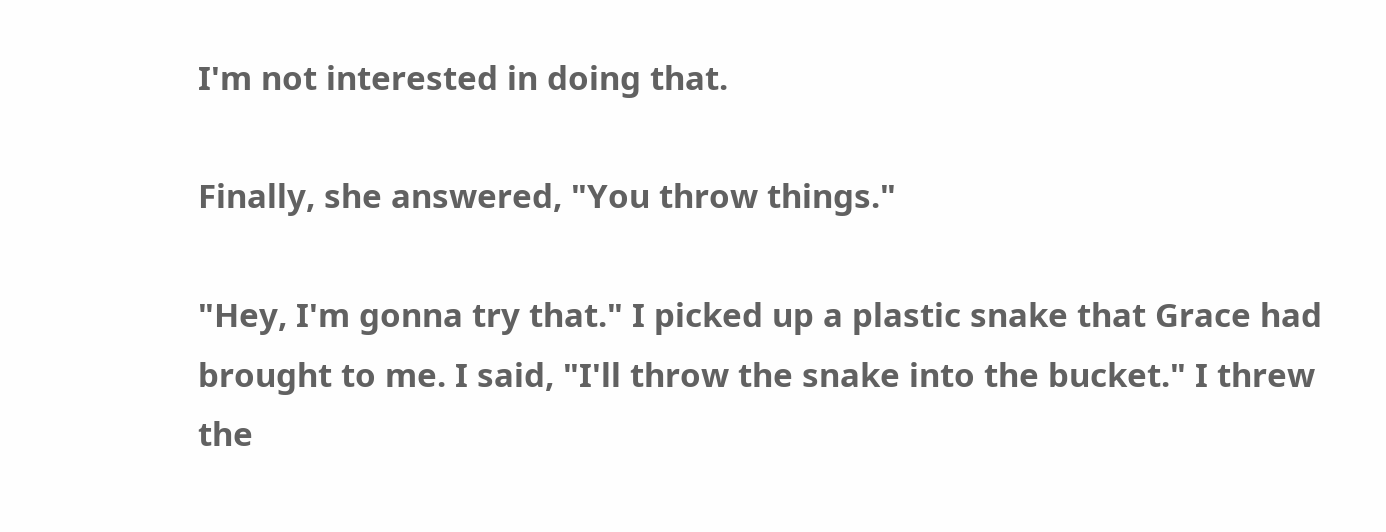I'm not interested in doing that.

Finally, she answered, "You throw things."

"Hey, I'm gonna try that." I picked up a plastic snake that Grace had brought to me. I said, "I'll throw the snake into the bucket." I threw the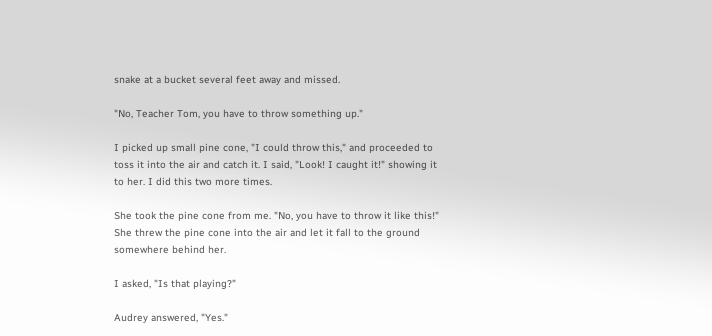snake at a bucket several feet away and missed.

"No, Teacher Tom, you have to throw something up."

I picked up small pine cone, "I could throw this," and proceeded to toss it into the air and catch it. I said, "Look! I caught it!" showing it to her. I did this two more times.

She took the pine cone from me. "No, you have to throw it like this!" She threw the pine cone into the air and let it fall to the ground somewhere behind her.

I asked, "Is that playing?"

Audrey answered, "Yes."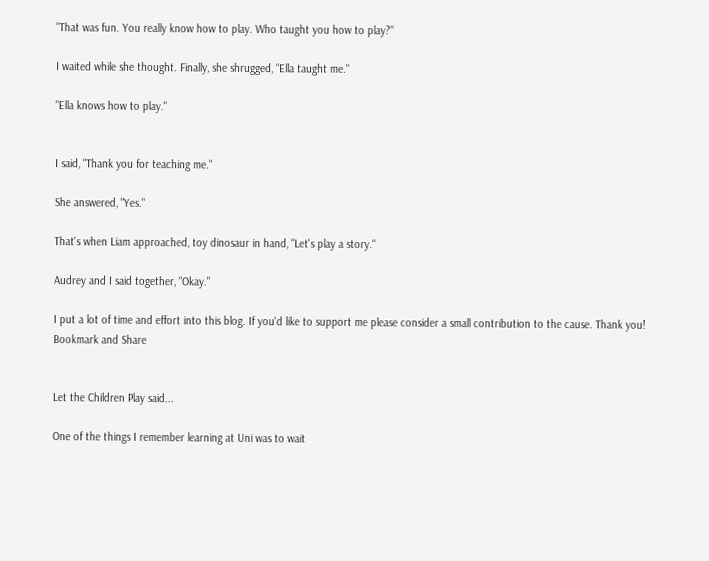"That was fun. You really know how to play. Who taught you how to play?"

I waited while she thought. Finally, she shrugged, "Ella taught me."

"Ella knows how to play."


I said, "Thank you for teaching me."

She answered, "Yes."

That's when Liam approached, toy dinosaur in hand, "Let's play a story."

Audrey and I said together, "Okay."

I put a lot of time and effort into this blog. If you'd like to support me please consider a small contribution to the cause. Thank you!
Bookmark and Share


Let the Children Play said...

One of the things I remember learning at Uni was to wait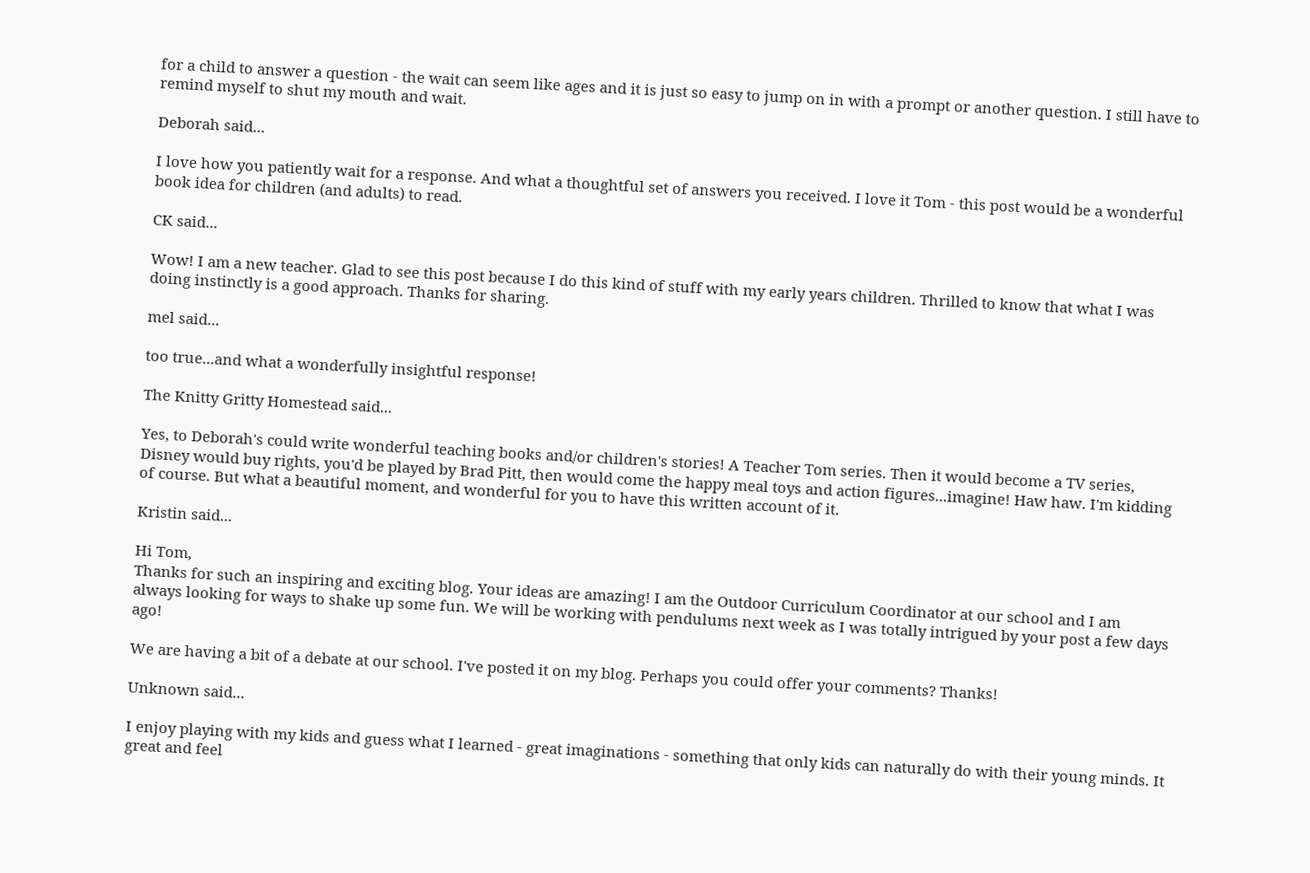for a child to answer a question - the wait can seem like ages and it is just so easy to jump on in with a prompt or another question. I still have to remind myself to shut my mouth and wait.

Deborah said...

I love how you patiently wait for a response. And what a thoughtful set of answers you received. I love it Tom - this post would be a wonderful book idea for children (and adults) to read.

CK said...

Wow! I am a new teacher. Glad to see this post because I do this kind of stuff with my early years children. Thrilled to know that what I was doing instinctly is a good approach. Thanks for sharing.

mel said...

too true...and what a wonderfully insightful response!

The Knitty Gritty Homestead said...

Yes, to Deborah's could write wonderful teaching books and/or children's stories! A Teacher Tom series. Then it would become a TV series, Disney would buy rights, you'd be played by Brad Pitt, then would come the happy meal toys and action figures...imagine! Haw haw. I'm kidding of course. But what a beautiful moment, and wonderful for you to have this written account of it.

Kristin said...

Hi Tom,
Thanks for such an inspiring and exciting blog. Your ideas are amazing! I am the Outdoor Curriculum Coordinator at our school and I am always looking for ways to shake up some fun. We will be working with pendulums next week as I was totally intrigued by your post a few days ago!

We are having a bit of a debate at our school. I've posted it on my blog. Perhaps you could offer your comments? Thanks!

Unknown said...

I enjoy playing with my kids and guess what I learned - great imaginations - something that only kids can naturally do with their young minds. It great and feel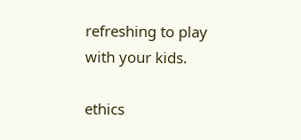refreshing to play with your kids.

ethics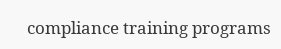compliance training programs